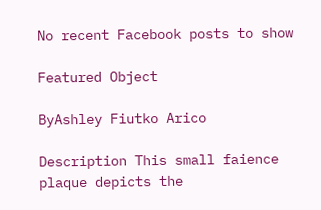No recent Facebook posts to show

Featured Object

ByAshley Fiutko Arico

Description This small faience plaque depicts the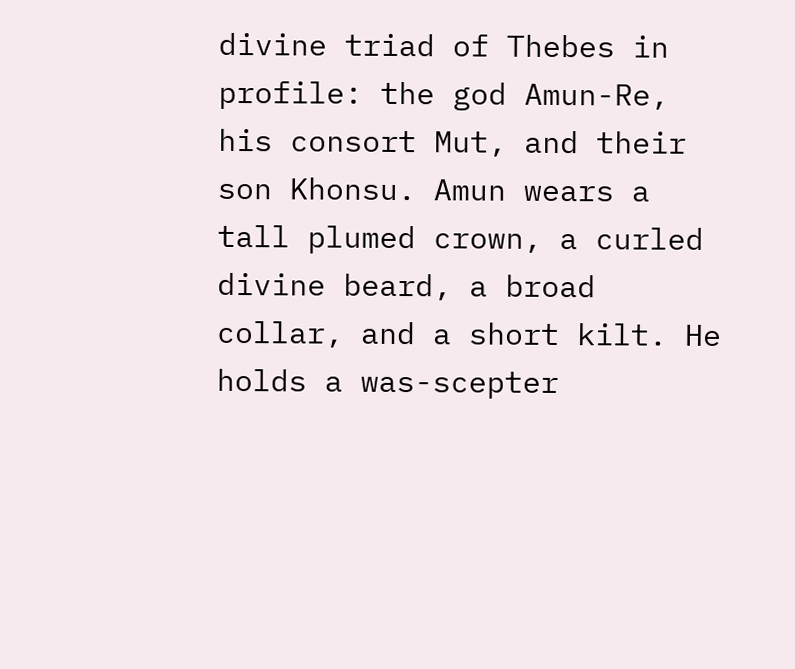divine triad of Thebes in profile: the god Amun-Re, his consort Mut, and their son Khonsu. Amun wears a tall plumed crown, a curled divine beard, a broad collar, and a short kilt. He holds a was-scepter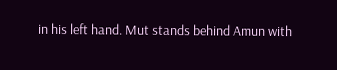in his left hand. Mut stands behind Amun with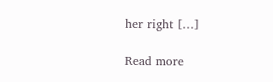her right […]

Read more